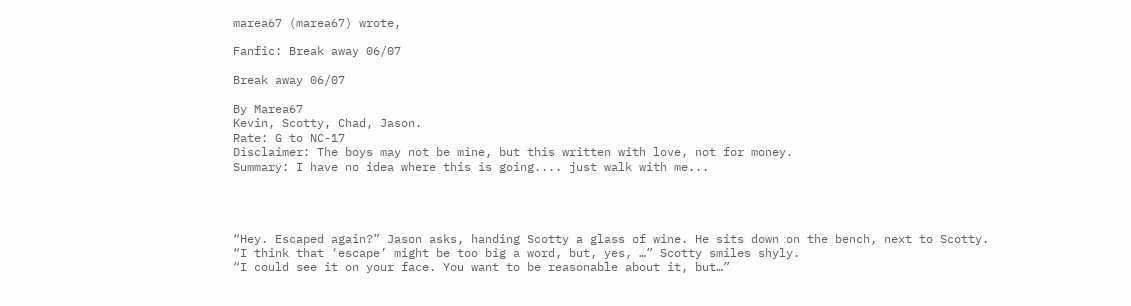marea67 (marea67) wrote,

Fanfic: Break away 06/07

Break away 06/07

By Marea67
Kevin, Scotty, Chad, Jason.
Rate: G to NC-17
Disclaimer: The boys may not be mine, but this written with love, not for money.
Summary: I have no idea where this is going.... just walk with me...




“Hey. Escaped again?” Jason asks, handing Scotty a glass of wine. He sits down on the bench, next to Scotty.
“I think that ‘escape’ might be too big a word, but, yes, …” Scotty smiles shyly.
“I could see it on your face. You want to be reasonable about it, but…”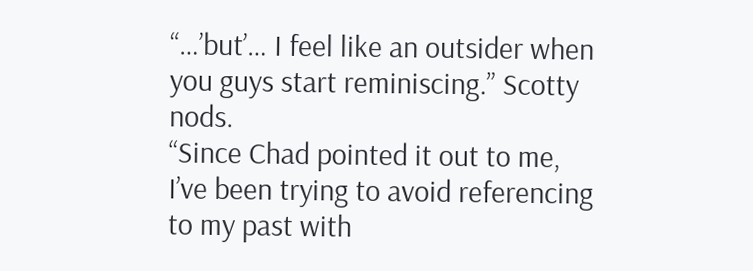“…’but’… I feel like an outsider when you guys start reminiscing.” Scotty nods.
“Since Chad pointed it out to me, I’ve been trying to avoid referencing to my past with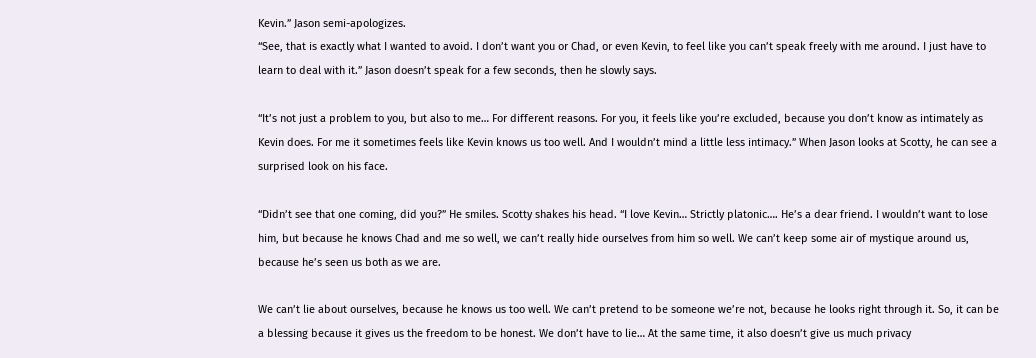Kevin.” Jason semi-apologizes.
“See, that is exactly what I wanted to avoid. I don’t want you or Chad, or even Kevin, to feel like you can’t speak freely with me around. I just have to learn to deal with it.” Jason doesn’t speak for a few seconds, then he slowly says.

“It’s not just a problem to you, but also to me… For different reasons. For you, it feels like you’re excluded, because you don’t know as intimately as Kevin does. For me it sometimes feels like Kevin knows us too well. And I wouldn’t mind a little less intimacy.” When Jason looks at Scotty, he can see a surprised look on his face.

“Didn’t see that one coming, did you?” He smiles. Scotty shakes his head. “I love Kevin… Strictly platonic…. He’s a dear friend. I wouldn’t want to lose him, but because he knows Chad and me so well, we can’t really hide ourselves from him so well. We can’t keep some air of mystique around us, because he’s seen us both as we are.

We can’t lie about ourselves, because he knows us too well. We can’t pretend to be someone we’re not, because he looks right through it. So, it can be a blessing because it gives us the freedom to be honest. We don’t have to lie… At the same time, it also doesn’t give us much privacy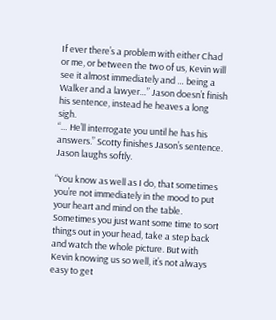If ever there’s a problem with either Chad or me, or between the two of us, Kevin will see it almost immediately and … being a Walker and a lawyer…” Jason doesn’t finish his sentence, instead he heaves a long sigh.
“… He’ll interrogate you until he has his answers.” Scotty finishes Jason’s sentence. Jason laughs softly.

“You know as well as I do, that sometimes you’re not immediately in the mood to put your heart and mind on the table. Sometimes you just want some time to sort things out in your head, take a step back and watch the whole picture. But with Kevin knowing us so well, it’s not always easy to get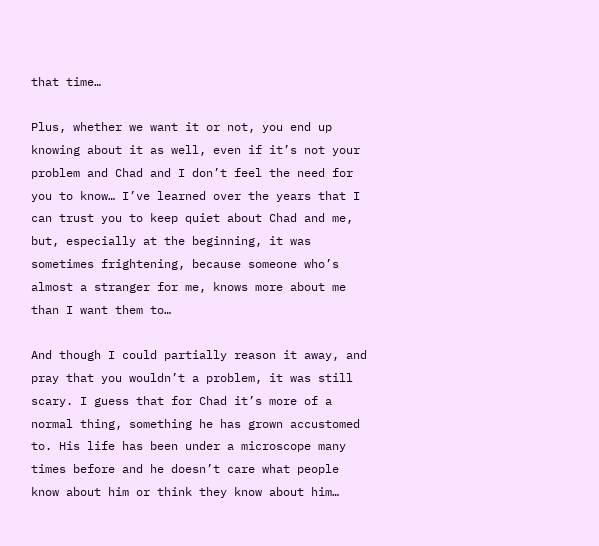that time…

Plus, whether we want it or not, you end up knowing about it as well, even if it’s not your problem and Chad and I don’t feel the need for you to know… I’ve learned over the years that I can trust you to keep quiet about Chad and me, but, especially at the beginning, it was sometimes frightening, because someone who’s almost a stranger for me, knows more about me than I want them to…

And though I could partially reason it away, and pray that you wouldn’t a problem, it was still scary. I guess that for Chad it’s more of a normal thing, something he has grown accustomed to. His life has been under a microscope many times before and he doesn’t care what people know about him or think they know about him…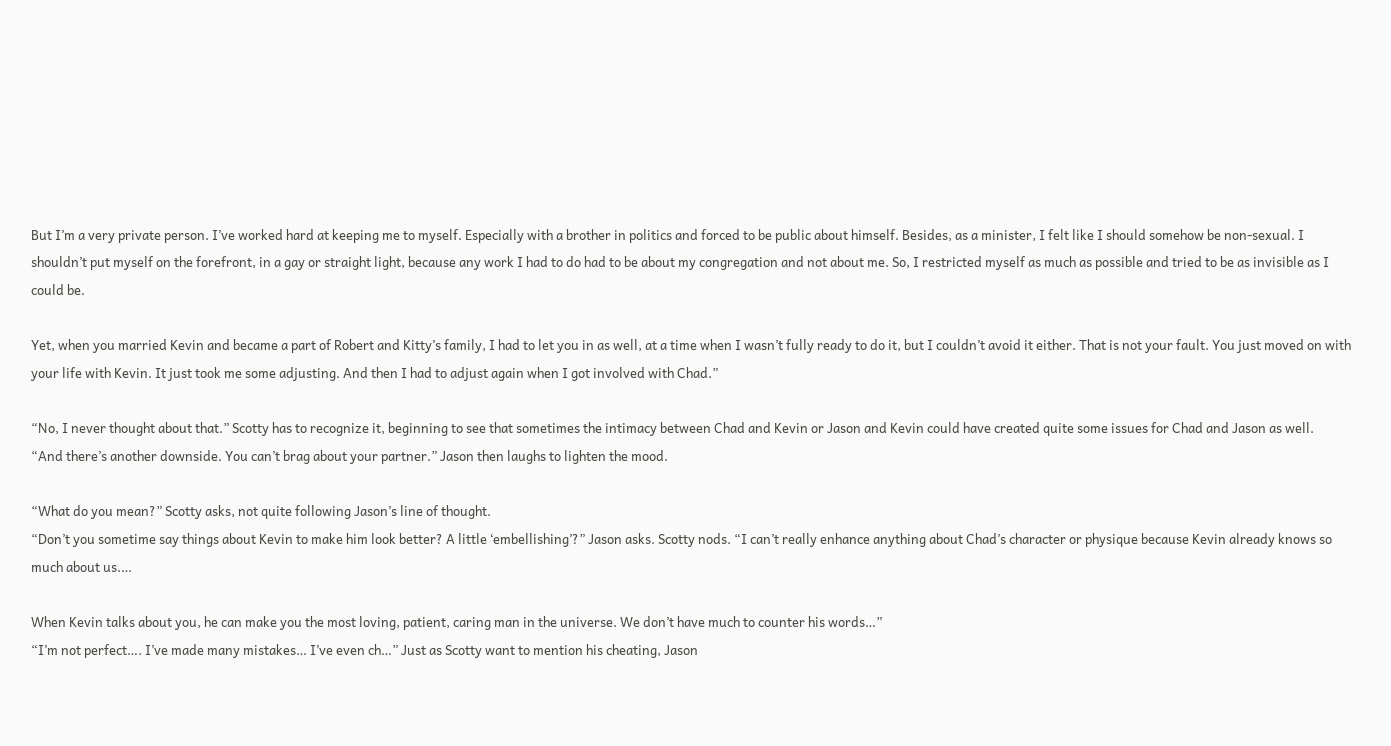But I’m a very private person. I’ve worked hard at keeping me to myself. Especially with a brother in politics and forced to be public about himself. Besides, as a minister, I felt like I should somehow be non-sexual. I shouldn’t put myself on the forefront, in a gay or straight light, because any work I had to do had to be about my congregation and not about me. So, I restricted myself as much as possible and tried to be as invisible as I could be.

Yet, when you married Kevin and became a part of Robert and Kitty’s family, I had to let you in as well, at a time when I wasn’t fully ready to do it, but I couldn’t avoid it either. That is not your fault. You just moved on with your life with Kevin. It just took me some adjusting. And then I had to adjust again when I got involved with Chad.”

“No, I never thought about that.” Scotty has to recognize it, beginning to see that sometimes the intimacy between Chad and Kevin or Jason and Kevin could have created quite some issues for Chad and Jason as well.
“And there’s another downside. You can’t brag about your partner.” Jason then laughs to lighten the mood.

“What do you mean?” Scotty asks, not quite following Jason’s line of thought.
“Don’t you sometime say things about Kevin to make him look better? A little ‘embellishing’?” Jason asks. Scotty nods. “I can’t really enhance anything about Chad’s character or physique because Kevin already knows so much about us.…

When Kevin talks about you, he can make you the most loving, patient, caring man in the universe. We don’t have much to counter his words…”
“I’m not perfect…. I’ve made many mistakes… I’ve even ch…” Just as Scotty want to mention his cheating, Jason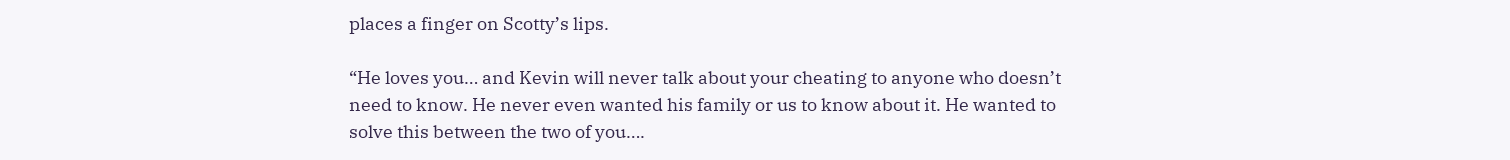places a finger on Scotty’s lips.

“He loves you… and Kevin will never talk about your cheating to anyone who doesn’t need to know. He never even wanted his family or us to know about it. He wanted to solve this between the two of you….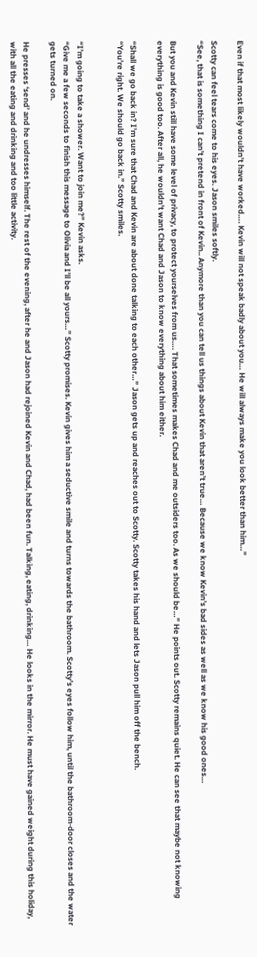Even if that most likely wouldn’t have worked…. Kevin will not speak badly about you… He will always make you look better than him…”

Scotty can feel tears come to his eyes. Jason smiles softly.
“See, that is something I can’t pretend in front of Kevin.. Anymore than you can tell us things about Kevin that aren’t true… Because we know Kevin’s bad sides as well as we know his good ones…

But you and Kevin still have some level of privacy, to protect yourselves from us…. That sometimes makes Chad and me outsiders too. As we should be…” He points out. Scotty remains quiet. He can see that maybe not knowing everything is good too. After all, he wouldn’t want Chad and Jason to know everything about him either.

“Shall we go back in? I’m sure that Chad and Kevin are about done talking to each other…” Jason gets up and reaches out to Scotty. Scotty takes his hand and lets Jason pull him off the bench.
“You’re right. We should go back in.” Scotty smiles.


“I’m going to take a shower. Want to join me?” Kevin asks.
“Give me a few seconds to finish this message to Olivia and I’ll be all yours…” Scotty promises. Kevin gives him a seductive smile and turns towards the bathroom. Scotty’s eyes follow him, until the bathroom-door closes and the water gets turned on.

He presses ‘send’ and he undresses himself. The rest of the evening, after he and Jason had rejoined Kevin and Chad, had been fun. Talking, eating, drinking… He looks in the mirror. He must have gained weight during this holiday, with all the eating and drinking and too little activity.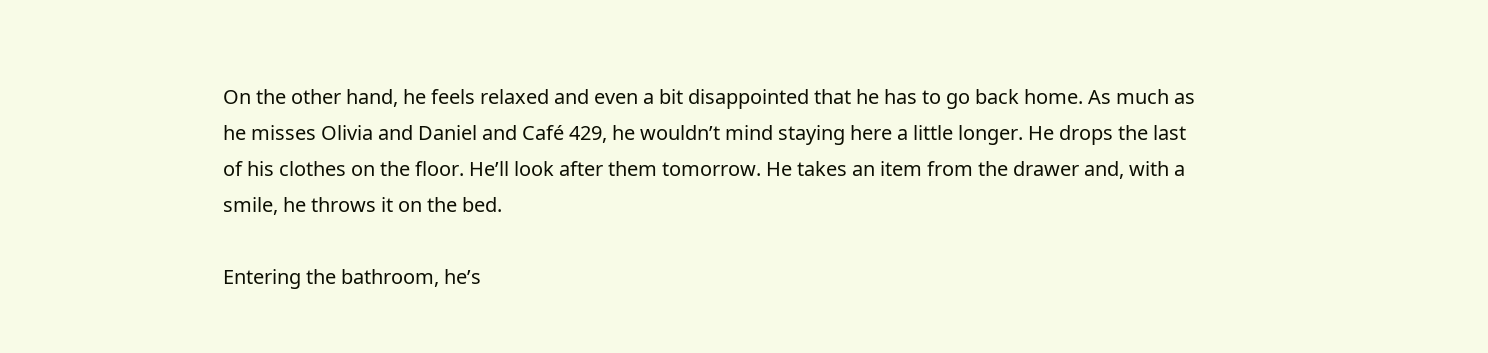On the other hand, he feels relaxed and even a bit disappointed that he has to go back home. As much as he misses Olivia and Daniel and Café 429, he wouldn’t mind staying here a little longer. He drops the last of his clothes on the floor. He’ll look after them tomorrow. He takes an item from the drawer and, with a smile, he throws it on the bed.

Entering the bathroom, he’s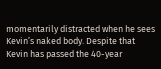momentarily distracted when he sees Kevin’s naked body. Despite that Kevin has passed the 40-year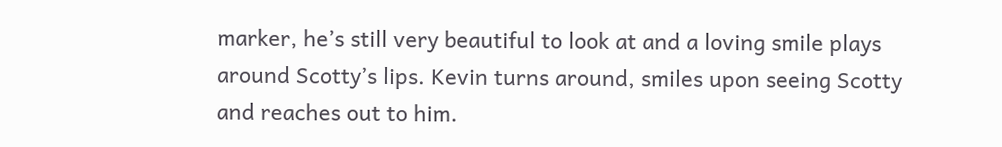marker, he’s still very beautiful to look at and a loving smile plays around Scotty’s lips. Kevin turns around, smiles upon seeing Scotty and reaches out to him.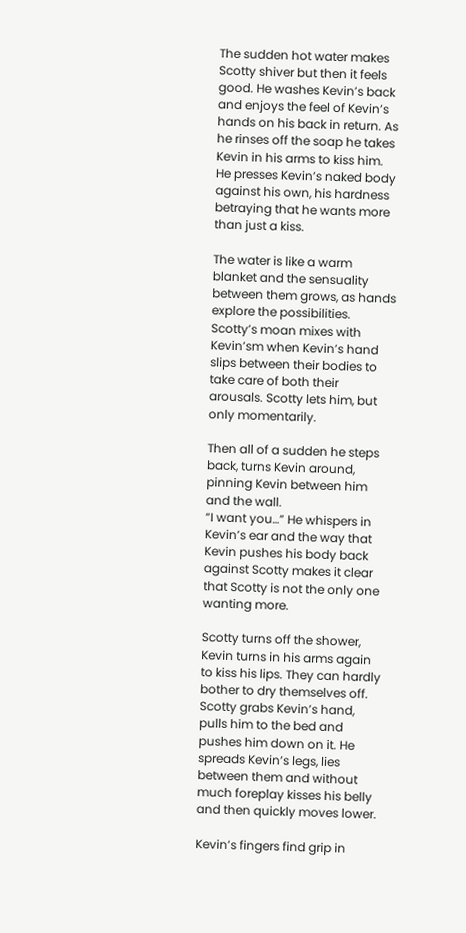The sudden hot water makes Scotty shiver but then it feels good. He washes Kevin’s back and enjoys the feel of Kevin’s hands on his back in return. As he rinses off the soap he takes Kevin in his arms to kiss him. He presses Kevin’s naked body against his own, his hardness betraying that he wants more than just a kiss.

The water is like a warm blanket and the sensuality between them grows, as hands explore the possibilities. Scotty’s moan mixes with Kevin’sm when Kevin’s hand slips between their bodies to take care of both their arousals. Scotty lets him, but only momentarily.

Then all of a sudden he steps back, turns Kevin around, pinning Kevin between him and the wall.
“I want you…” He whispers in Kevin’s ear and the way that Kevin pushes his body back against Scotty makes it clear that Scotty is not the only one wanting more.

Scotty turns off the shower, Kevin turns in his arms again to kiss his lips. They can hardly bother to dry themselves off. Scotty grabs Kevin’s hand, pulls him to the bed and pushes him down on it. He spreads Kevin’s legs, lies between them and without much foreplay kisses his belly and then quickly moves lower.

Kevin’s fingers find grip in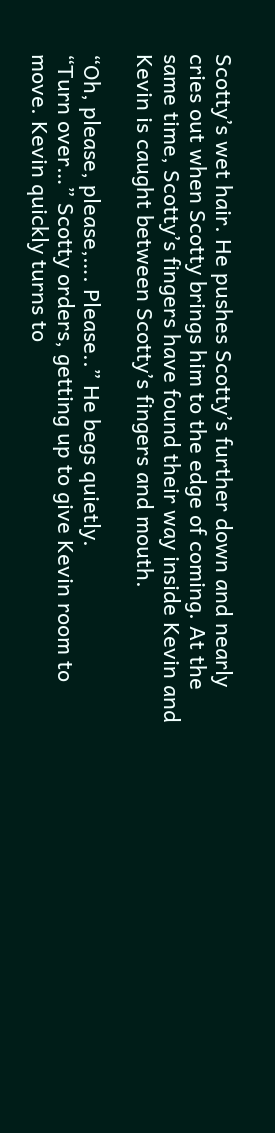Scotty’s wet hair. He pushes Scotty’s further down and nearly cries out when Scotty brings him to the edge of coming. At the same time, Scotty’s fingers have found their way inside Kevin and Kevin is caught between Scotty’s fingers and mouth.

“Oh, please, please,…. Please..” He begs quietly.
“Turn over…” Scotty orders, getting up to give Kevin room to move. Kevin quickly turns to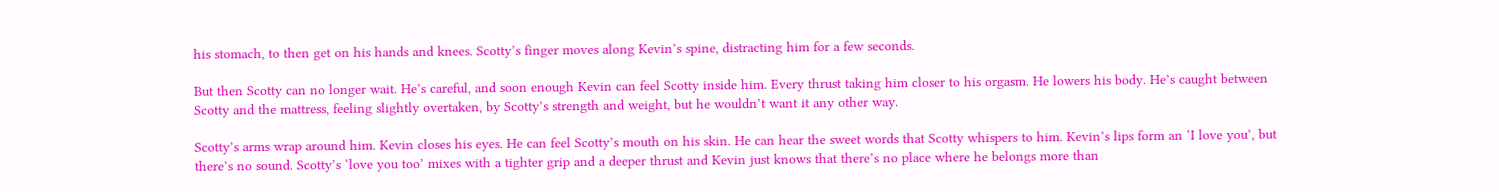his stomach, to then get on his hands and knees. Scotty’s finger moves along Kevin’s spine, distracting him for a few seconds.

But then Scotty can no longer wait. He’s careful, and soon enough Kevin can feel Scotty inside him. Every thrust taking him closer to his orgasm. He lowers his body. He’s caught between Scotty and the mattress, feeling slightly overtaken, by Scotty’s strength and weight, but he wouldn’t want it any other way.

Scotty’s arms wrap around him. Kevin closes his eyes. He can feel Scotty’s mouth on his skin. He can hear the sweet words that Scotty whispers to him. Kevin’s lips form an ‘I love you’, but there’s no sound. Scotty’s ‘love you too’ mixes with a tighter grip and a deeper thrust and Kevin just knows that there’s no place where he belongs more than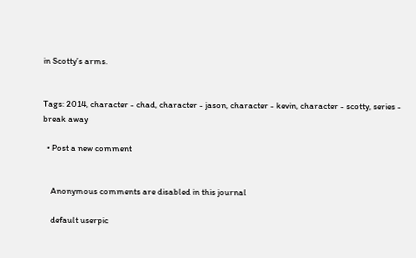in Scotty’s arms.


Tags: 2014, character - chad, character - jason, character - kevin, character - scotty, series - break away

  • Post a new comment


    Anonymous comments are disabled in this journal

    default userpic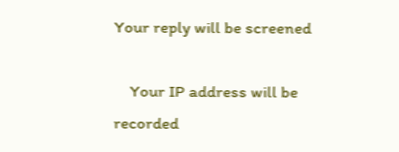Your reply will be screened

    Your IP address will be recorded